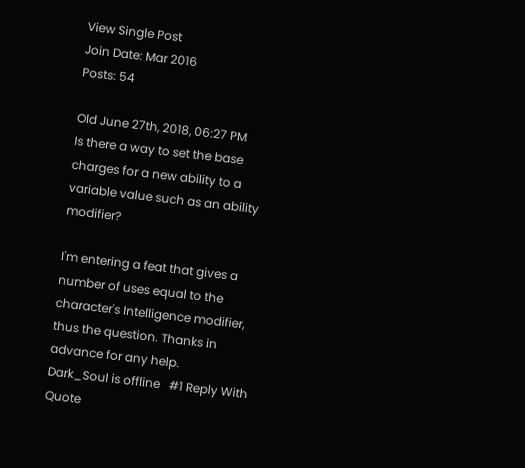View Single Post
Join Date: Mar 2016
Posts: 54

Old June 27th, 2018, 06:27 PM
Is there a way to set the base charges for a new ability to a variable value such as an ability modifier?

I'm entering a feat that gives a number of uses equal to the character's Intelligence modifier, thus the question. Thanks in advance for any help.
Dark_Soul is offline   #1 Reply With Quote